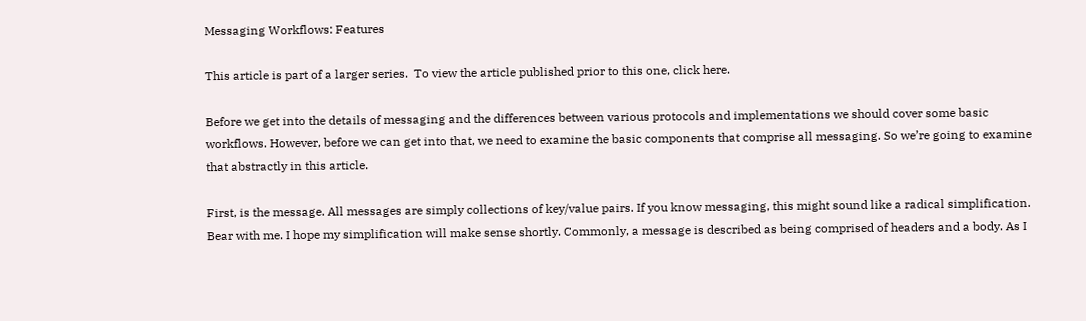Messaging Workflows: Features

This article is part of a larger series.  To view the article published prior to this one, click here.

Before we get into the details of messaging and the differences between various protocols and implementations we should cover some basic workflows. However, before we can get into that, we need to examine the basic components that comprise all messaging. So we’re going to examine that abstractly in this article.

First, is the message. All messages are simply collections of key/value pairs. If you know messaging, this might sound like a radical simplification. Bear with me. I hope my simplification will make sense shortly. Commonly, a message is described as being comprised of headers and a body. As I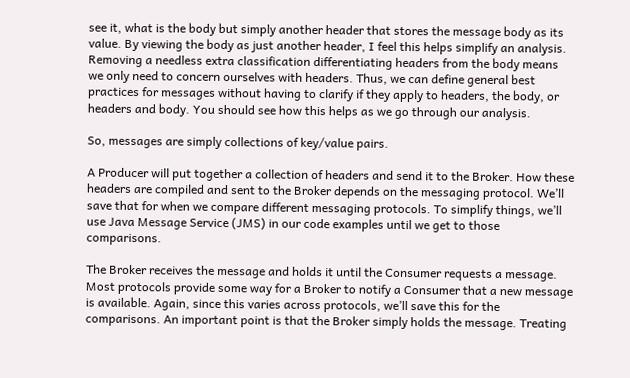see it, what is the body but simply another header that stores the message body as its value. By viewing the body as just another header, I feel this helps simplify an analysis. Removing a needless extra classification differentiating headers from the body means we only need to concern ourselves with headers. Thus, we can define general best practices for messages without having to clarify if they apply to headers, the body, or headers and body. You should see how this helps as we go through our analysis.

So, messages are simply collections of key/value pairs.

A Producer will put together a collection of headers and send it to the Broker. How these headers are compiled and sent to the Broker depends on the messaging protocol. We’ll save that for when we compare different messaging protocols. To simplify things, we’ll use Java Message Service (JMS) in our code examples until we get to those comparisons.

The Broker receives the message and holds it until the Consumer requests a message. Most protocols provide some way for a Broker to notify a Consumer that a new message is available. Again, since this varies across protocols, we’ll save this for the comparisons. An important point is that the Broker simply holds the message. Treating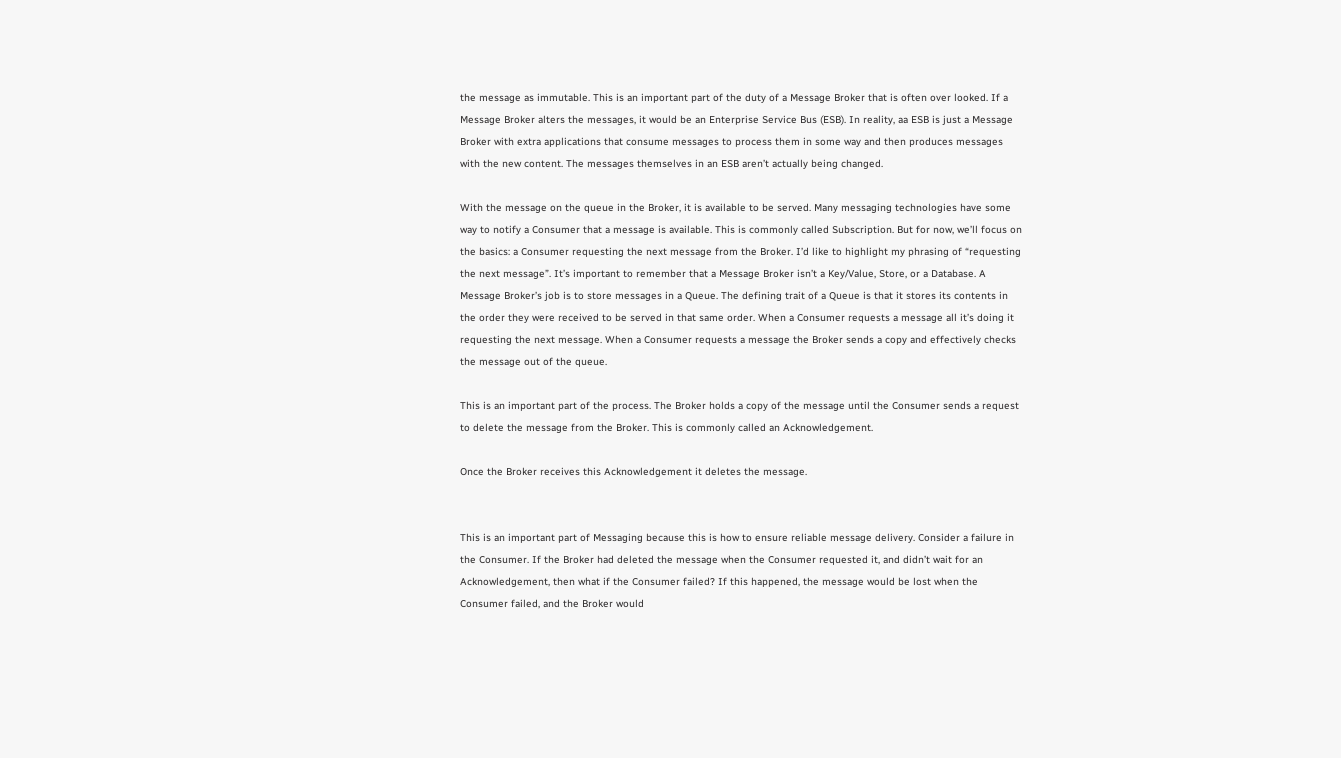the message as immutable. This is an important part of the duty of a Message Broker that is often over looked. If a Message Broker alters the messages, it would be an Enterprise Service Bus (ESB). In reality, aa ESB is just a Message Broker with extra applications that consume messages to process them in some way and then produces messages with the new content. The messages themselves in an ESB aren’t actually being changed.

With the message on the queue in the Broker, it is available to be served. Many messaging technologies have some way to notify a Consumer that a message is available. This is commonly called Subscription. But for now, we’ll focus on the basics: a Consumer requesting the next message from the Broker. I’d like to highlight my phrasing of “requesting the next message”. It’s important to remember that a Message Broker isn’t a Key/Value, Store, or a Database. A Message Broker’s job is to store messages in a Queue. The defining trait of a Queue is that it stores its contents in the order they were received to be served in that same order. When a Consumer requests a message all it’s doing it requesting the next message. When a Consumer requests a message the Broker sends a copy and effectively checks the message out of the queue.

This is an important part of the process. The Broker holds a copy of the message until the Consumer sends a request to delete the message from the Broker. This is commonly called an Acknowledgement.

Once the Broker receives this Acknowledgement it deletes the message.


This is an important part of Messaging because this is how to ensure reliable message delivery. Consider a failure in the Consumer. If the Broker had deleted the message when the Consumer requested it, and didn’t wait for an Acknowledgement, then what if the Consumer failed? If this happened, the message would be lost when the Consumer failed, and the Broker would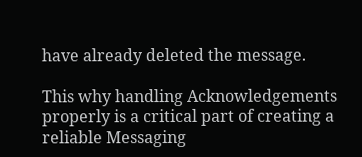have already deleted the message.

This why handling Acknowledgements properly is a critical part of creating a reliable Messaging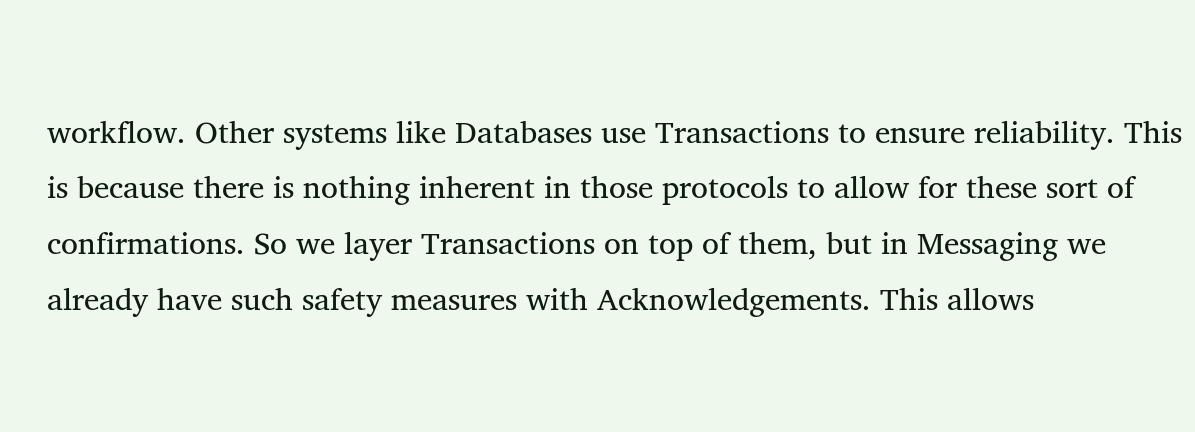workflow. Other systems like Databases use Transactions to ensure reliability. This is because there is nothing inherent in those protocols to allow for these sort of confirmations. So we layer Transactions on top of them, but in Messaging we already have such safety measures with Acknowledgements. This allows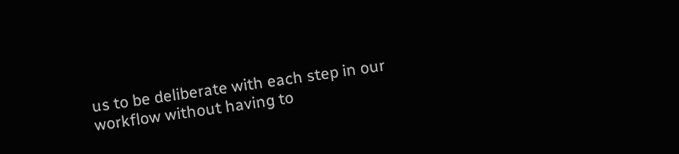us to be deliberate with each step in our workflow without having to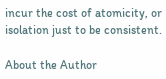incur the cost of atomicity, or isolation just to be consistent.

About the Author